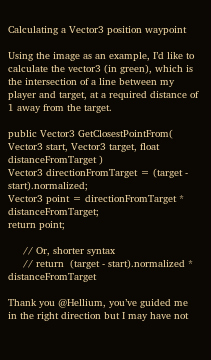Calculating a Vector3 position waypoint

Using the image as an example, I’d like to calculate the vector3 (in green), which is the intersection of a line between my player and target, at a required distance of 1 away from the target.

public Vector3 GetClosestPointFrom( Vector3 start, Vector3 target, float distanceFromTarget )
Vector3 directionFromTarget = (target - start).normalized;
Vector3 point = directionFromTarget * distanceFromTarget;
return point;

     // Or, shorter syntax
     // return  (target - start).normalized * distanceFromTarget

Thank you @Hellium, you’ve guided me in the right direction but I may have not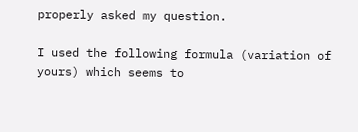properly asked my question.

I used the following formula (variation of yours) which seems to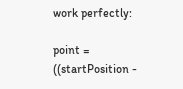work perfectly:

point = ((startPosition -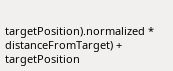targetPosition).normalized * distanceFromTarget) + targetPosition